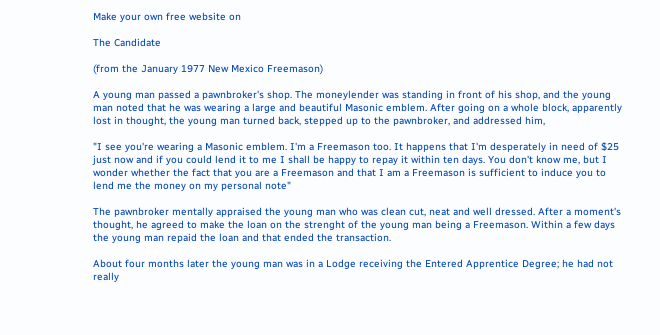Make your own free website on

The Candidate

(from the January 1977 New Mexico Freemason)

A young man passed a pawnbroker's shop. The moneylender was standing in front of his shop, and the young man noted that he was wearing a large and beautiful Masonic emblem. After going on a whole block, apparently lost in thought, the young man turned back, stepped up to the pawnbroker, and addressed him,

"I see you're wearing a Masonic emblem. I'm a Freemason too. It happens that I'm desperately in need of $25 just now and if you could lend it to me I shall be happy to repay it within ten days. You don't know me, but I wonder whether the fact that you are a Freemason and that I am a Freemason is sufficient to induce you to lend me the money on my personal note"

The pawnbroker mentally appraised the young man who was clean cut, neat and well dressed. After a moment's thought, he agreed to make the loan on the strenght of the young man being a Freemason. Within a few days the young man repaid the loan and that ended the transaction.

About four months later the young man was in a Lodge receiving the Entered Apprentice Degree; he had not really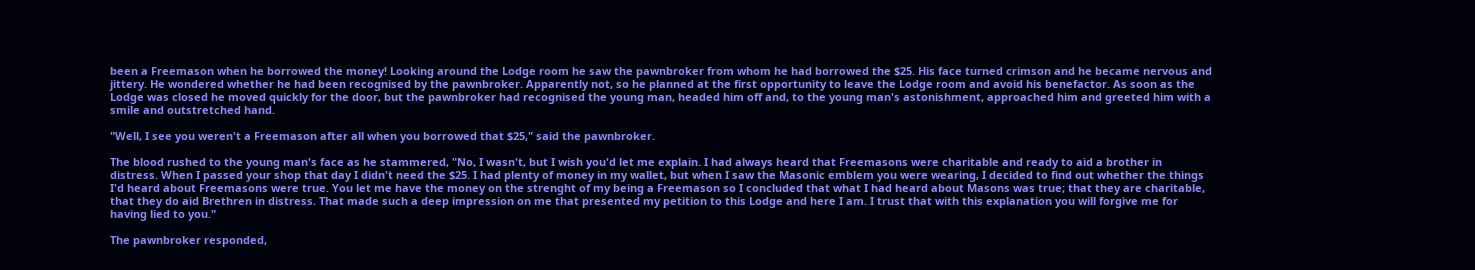been a Freemason when he borrowed the money! Looking around the Lodge room he saw the pawnbroker from whom he had borrowed the $25. His face turned crimson and he became nervous and jittery. He wondered whether he had been recognised by the pawnbroker. Apparently not, so he planned at the first opportunity to leave the Lodge room and avoid his benefactor. As soon as the Lodge was closed he moved quickly for the door, but the pawnbroker had recognised the young man, headed him off and, to the young man's astonishment, approached him and greeted him with a smile and outstretched hand.

"Well, I see you weren't a Freemason after all when you borrowed that $25," said the pawnbroker.

The blood rushed to the young man's face as he stammered, "No, I wasn't, but I wish you'd let me explain. I had always heard that Freemasons were charitable and ready to aid a brother in distress. When I passed your shop that day I didn't need the $25. I had plenty of money in my wallet, but when I saw the Masonic emblem you were wearing, I decided to find out whether the things I'd heard about Freemasons were true. You let me have the money on the strenght of my being a Freemason so I concluded that what I had heard about Masons was true; that they are charitable, that they do aid Brethren in distress. That made such a deep impression on me that presented my petition to this Lodge and here I am. I trust that with this explanation you will forgive me for having lied to you."

The pawnbroker responded,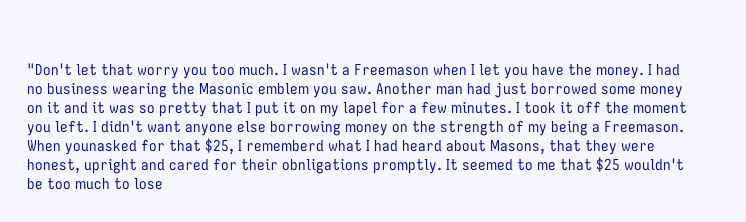"Don't let that worry you too much. I wasn't a Freemason when I let you have the money. I had no business wearing the Masonic emblem you saw. Another man had just borrowed some money on it and it was so pretty that I put it on my lapel for a few minutes. I took it off the moment you left. I didn't want anyone else borrowing money on the strength of my being a Freemason. When younasked for that $25, I rememberd what I had heard about Masons, that they were honest, upright and cared for their obnligations promptly. It seemed to me that $25 wouldn't be too much to lose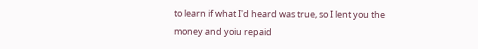to learn if what I'd heard was true, so I lent you the money and yoiu repaid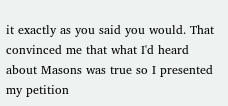it exactly as you said you would. That convinced me that what I'd heard about Masons was true so I presented my petition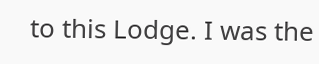to this Lodge. I was the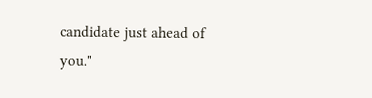candidate just ahead of you."